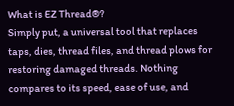What is EZ Thread®?
Simply put, a universal tool that replaces taps, dies, thread files, and thread plows for restoring damaged threads. Nothing compares to its speed, ease of use, and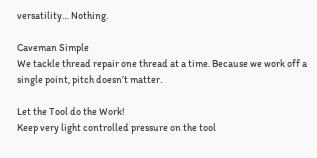versatility… Nothing.

Caveman Simple
We tackle thread repair one thread at a time. Because we work off a single point, pitch doesn’t matter.

Let the Tool do the Work!
Keep very light controlled pressure on the tool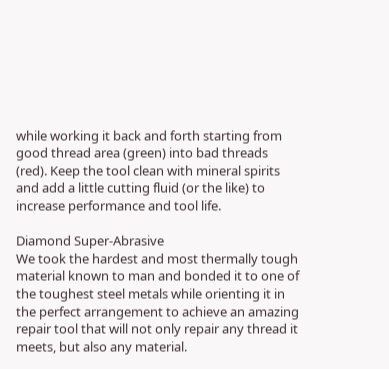while working it back and forth starting from good thread area (green) into bad threads (red). Keep the tool clean with mineral spirits and add a little cutting fluid (or the like) to increase performance and tool life.

Diamond Super-Abrasive
We took the hardest and most thermally tough material known to man and bonded it to one of the toughest steel metals while orienting it in the perfect arrangement to achieve an amazing repair tool that will not only repair any thread it meets, but also any material.